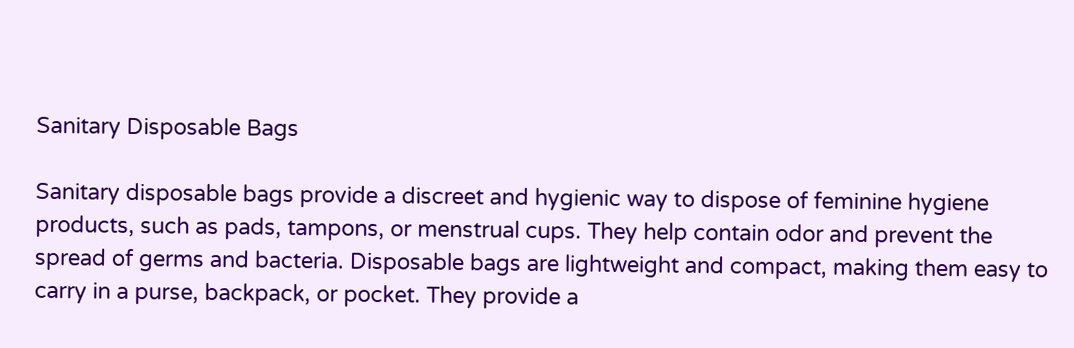Sanitary Disposable Bags

Sanitary disposable bags provide a discreet and hygienic way to dispose of feminine hygiene products, such as pads, tampons, or menstrual cups. They help contain odor and prevent the spread of germs and bacteria. Disposable bags are lightweight and compact, making them easy to carry in a purse, backpack, or pocket. They provide a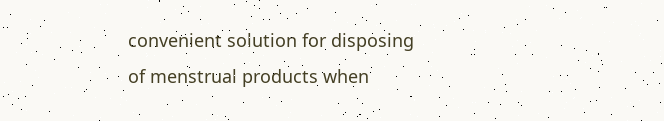convenient solution for disposing of menstrual products when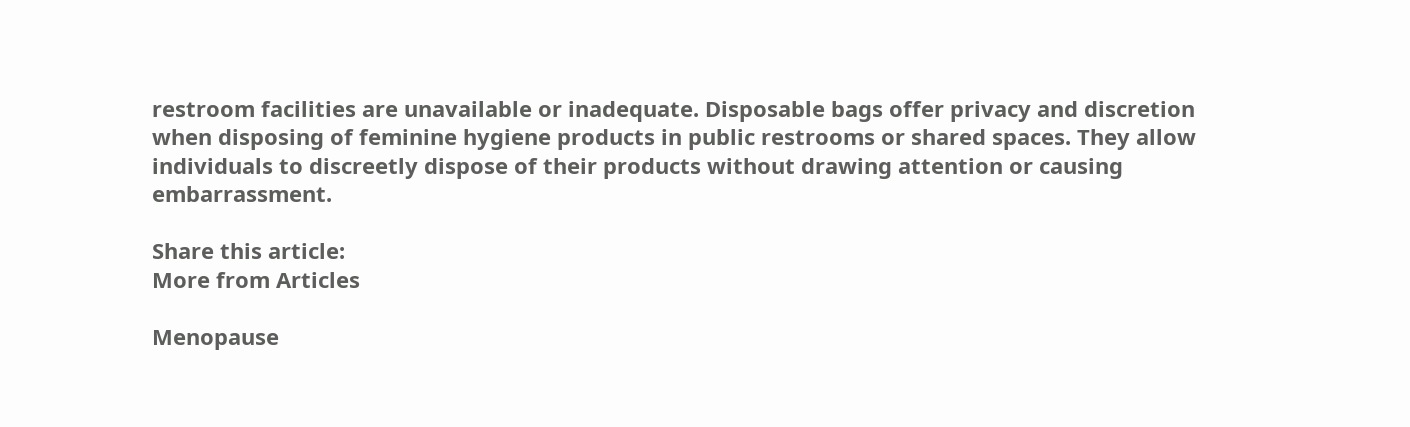restroom facilities are unavailable or inadequate. Disposable bags offer privacy and discretion when disposing of feminine hygiene products in public restrooms or shared spaces. They allow individuals to discreetly dispose of their products without drawing attention or causing embarrassment.

Share this article:
More from Articles

Menopause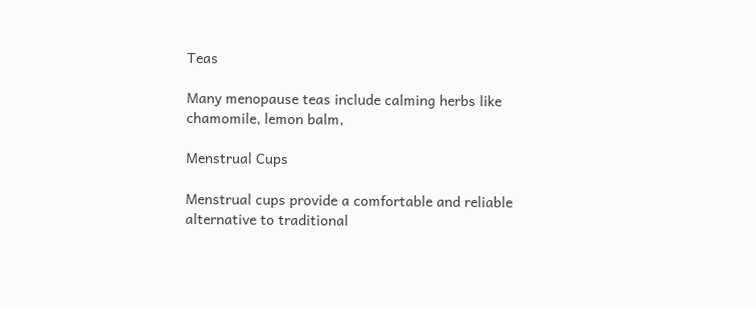Teas

Many menopause teas include calming herbs like chamomile, lemon balm,

Menstrual Cups

Menstrual cups provide a comfortable and reliable alternative to traditional